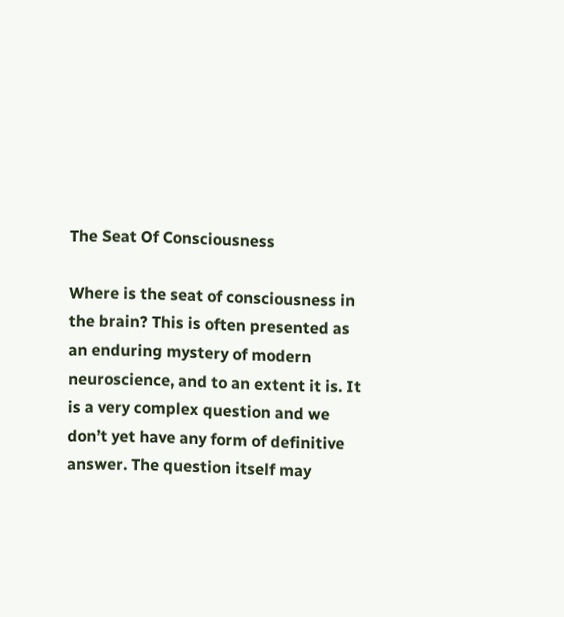The Seat Of Consciousness

Where is the seat of consciousness in the brain? This is often presented as an enduring mystery of modern neuroscience, and to an extent it is. It is a very complex question and we don’t yet have any form of definitive answer. The question itself may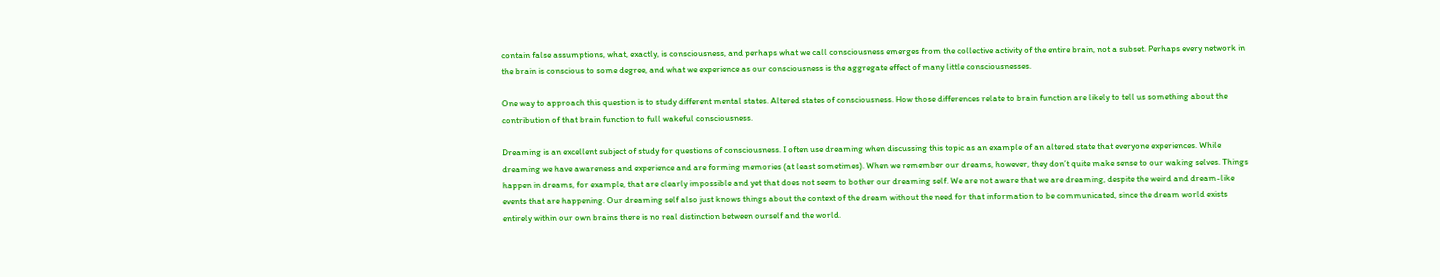contain false assumptions, what, exactly, is consciousness, and perhaps what we call consciousness emerges from the collective activity of the entire brain, not a subset. Perhaps every network in the brain is conscious to some degree, and what we experience as our consciousness is the aggregate effect of many little consciousnesses.

One way to approach this question is to study different mental states. Altered states of consciousness. How those differences relate to brain function are likely to tell us something about the contribution of that brain function to full wakeful consciousness.

Dreaming is an excellent subject of study for questions of consciousness. I often use dreaming when discussing this topic as an example of an altered state that everyone experiences. While dreaming we have awareness and experience and are forming memories (at least sometimes). When we remember our dreams, however, they don’t quite make sense to our waking selves. Things happen in dreams, for example, that are clearly impossible and yet that does not seem to bother our dreaming self. We are not aware that we are dreaming, despite the weird and dream-like events that are happening. Our dreaming self also just knows things about the context of the dream without the need for that information to be communicated, since the dream world exists entirely within our own brains there is no real distinction between ourself and the world.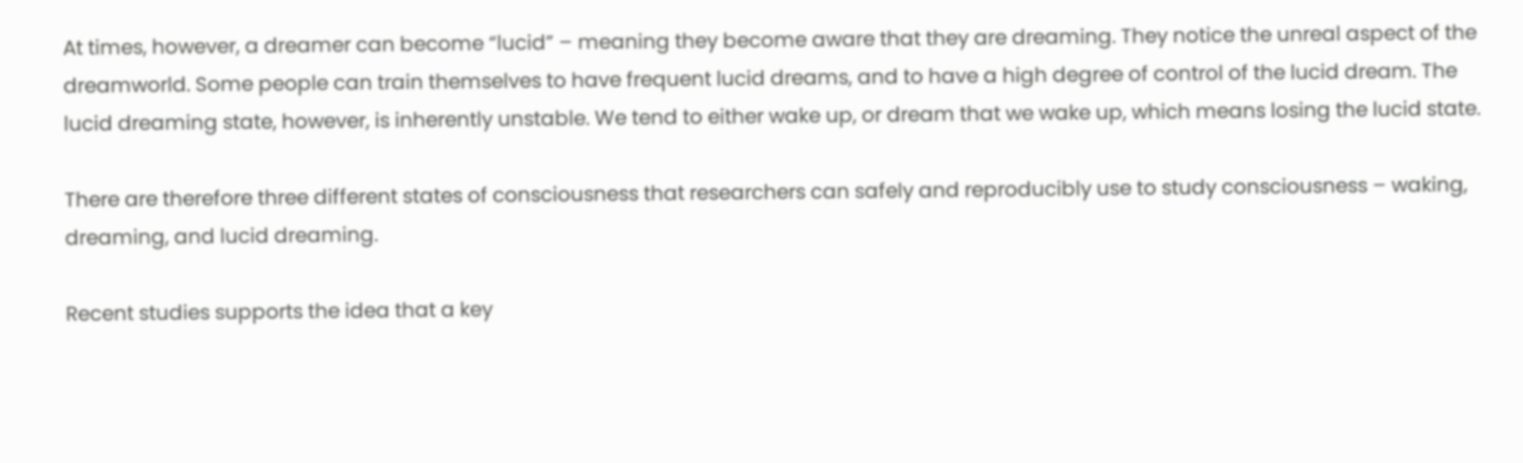At times, however, a dreamer can become “lucid” – meaning they become aware that they are dreaming. They notice the unreal aspect of the dreamworld. Some people can train themselves to have frequent lucid dreams, and to have a high degree of control of the lucid dream. The lucid dreaming state, however, is inherently unstable. We tend to either wake up, or dream that we wake up, which means losing the lucid state.

There are therefore three different states of consciousness that researchers can safely and reproducibly use to study consciousness – waking, dreaming, and lucid dreaming.

Recent studies supports the idea that a key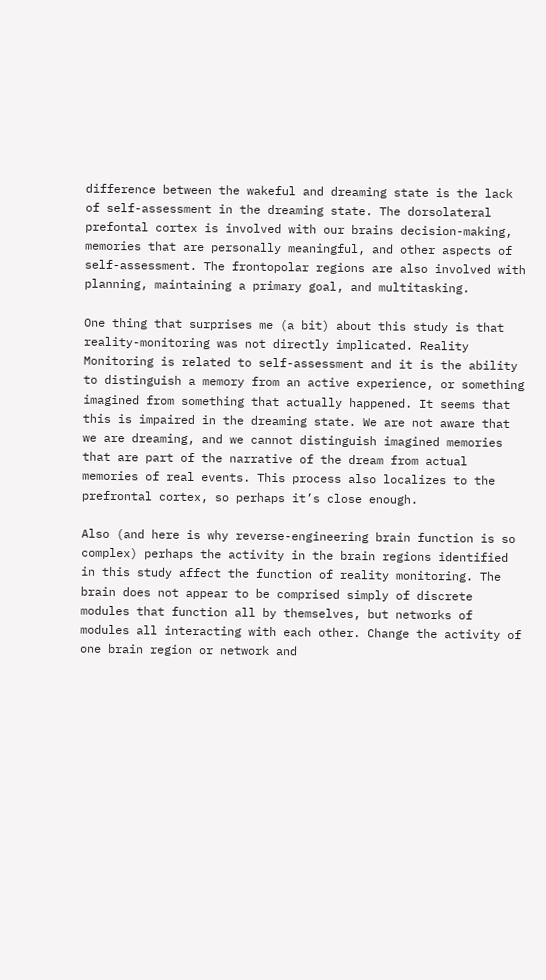difference between the wakeful and dreaming state is the lack of self-assessment in the dreaming state. The dorsolateral prefontal cortex is involved with our brains decision-making, memories that are personally meaningful, and other aspects of self-assessment. The frontopolar regions are also involved with planning, maintaining a primary goal, and multitasking.

One thing that surprises me (a bit) about this study is that reality-monitoring was not directly implicated. Reality Monitoring is related to self-assessment and it is the ability to distinguish a memory from an active experience, or something imagined from something that actually happened. It seems that this is impaired in the dreaming state. We are not aware that we are dreaming, and we cannot distinguish imagined memories that are part of the narrative of the dream from actual memories of real events. This process also localizes to the prefrontal cortex, so perhaps it’s close enough.

Also (and here is why reverse-engineering brain function is so complex) perhaps the activity in the brain regions identified in this study affect the function of reality monitoring. The brain does not appear to be comprised simply of discrete modules that function all by themselves, but networks of modules all interacting with each other. Change the activity of one brain region or network and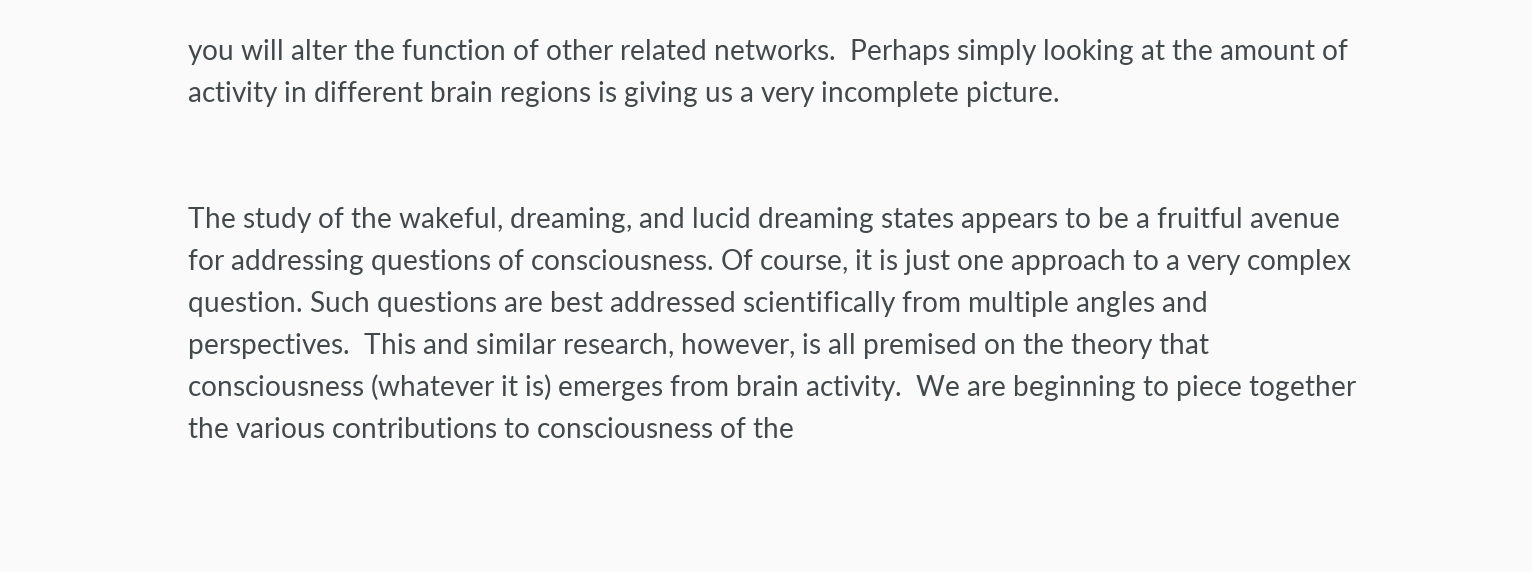you will alter the function of other related networks.  Perhaps simply looking at the amount of activity in different brain regions is giving us a very incomplete picture.


The study of the wakeful, dreaming, and lucid dreaming states appears to be a fruitful avenue for addressing questions of consciousness. Of course, it is just one approach to a very complex question. Such questions are best addressed scientifically from multiple angles and perspectives.  This and similar research, however, is all premised on the theory that consciousness (whatever it is) emerges from brain activity.  We are beginning to piece together the various contributions to consciousness of the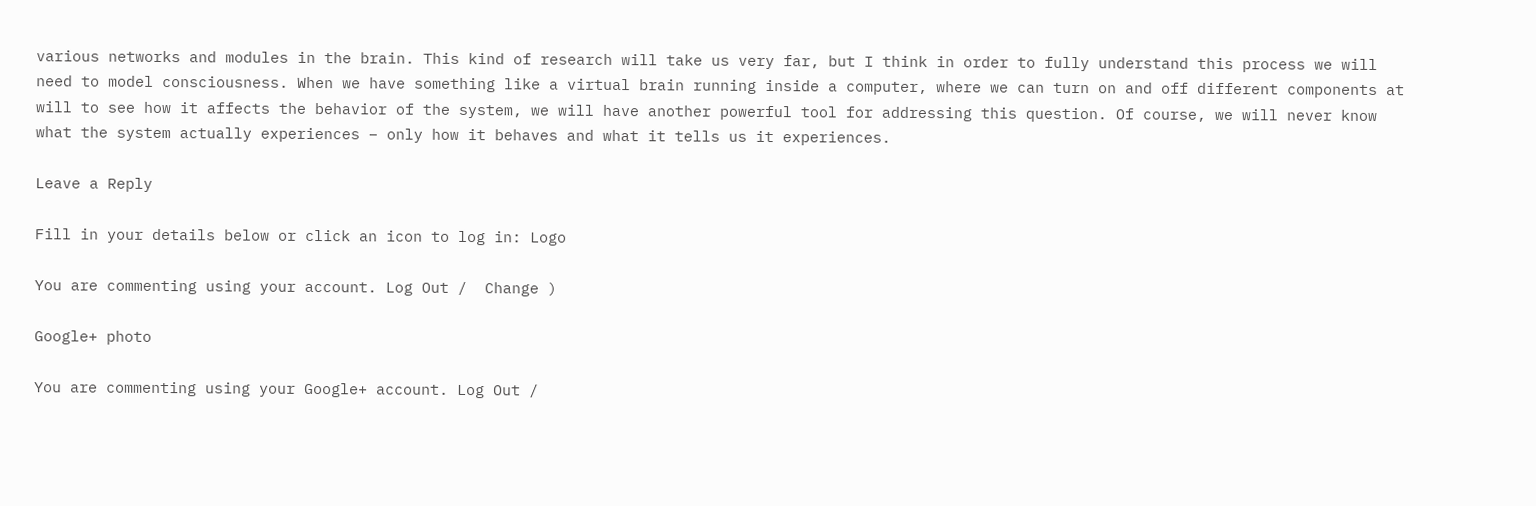various networks and modules in the brain. This kind of research will take us very far, but I think in order to fully understand this process we will need to model consciousness. When we have something like a virtual brain running inside a computer, where we can turn on and off different components at will to see how it affects the behavior of the system, we will have another powerful tool for addressing this question. Of course, we will never know what the system actually experiences – only how it behaves and what it tells us it experiences.

Leave a Reply

Fill in your details below or click an icon to log in: Logo

You are commenting using your account. Log Out /  Change )

Google+ photo

You are commenting using your Google+ account. Log Out /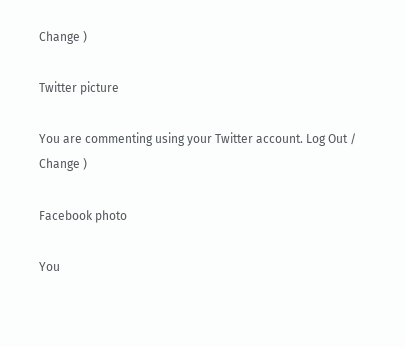Change )

Twitter picture

You are commenting using your Twitter account. Log Out /  Change )

Facebook photo

You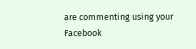are commenting using your Facebook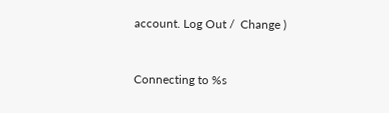account. Log Out /  Change )


Connecting to %s